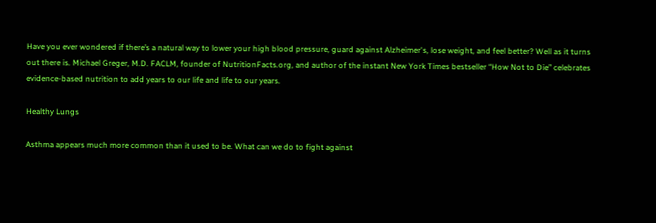Have you ever wondered if there’s a natural way to lower your high blood pressure, guard against Alzheimer's, lose weight, and feel better? Well as it turns out there is. Michael Greger, M.D. FACLM, founder of NutritionFacts.org, and author of the instant New York Times bestseller “How Not to Die” celebrates evidence-based nutrition to add years to our life and life to our years.

Healthy Lungs

Asthma appears much more common than it used to be. What can we do to fight against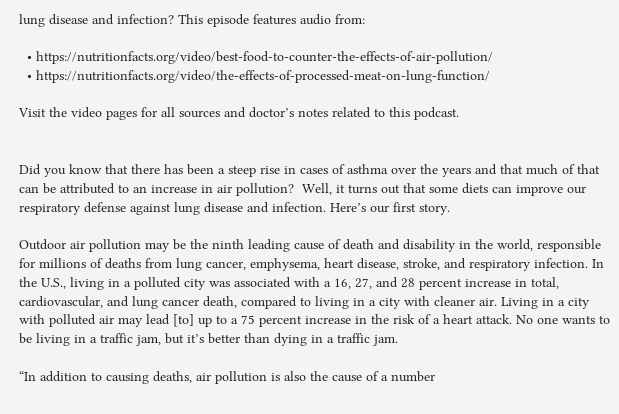lung disease and infection? This episode features audio from:

  • https://nutritionfacts.org/video/best-food-to-counter-the-effects-of-air-pollution/
  • https://nutritionfacts.org/video/the-effects-of-processed-meat-on-lung-function/

Visit the video pages for all sources and doctor’s notes related to this podcast.


Did you know that there has been a steep rise in cases of asthma over the years and that much of that can be attributed to an increase in air pollution?  Well, it turns out that some diets can improve our respiratory defense against lung disease and infection. Here’s our first story.

Outdoor air pollution may be the ninth leading cause of death and disability in the world, responsible for millions of deaths from lung cancer, emphysema, heart disease, stroke, and respiratory infection. In the U.S., living in a polluted city was associated with a 16, 27, and 28 percent increase in total, cardiovascular, and lung cancer death, compared to living in a city with cleaner air. Living in a city with polluted air may lead [to] up to a 75 percent increase in the risk of a heart attack. No one wants to be living in a traffic jam, but it’s better than dying in a traffic jam.

“In addition to causing deaths, air pollution is also the cause of a number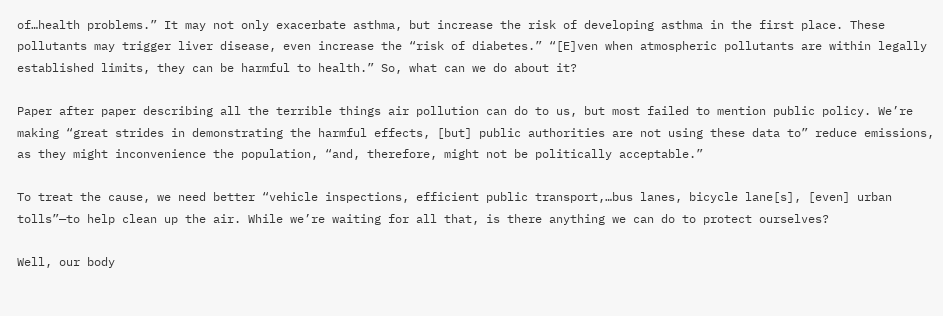of…health problems.” It may not only exacerbate asthma, but increase the risk of developing asthma in the first place. These pollutants may trigger liver disease, even increase the “risk of diabetes.” “[E]ven when atmospheric pollutants are within legally established limits, they can be harmful to health.” So, what can we do about it?

Paper after paper describing all the terrible things air pollution can do to us, but most failed to mention public policy. We’re making “great strides in demonstrating the harmful effects, [but] public authorities are not using these data to” reduce emissions, as they might inconvenience the population, “and, therefore, might not be politically acceptable.”

To treat the cause, we need better “vehicle inspections, efficient public transport,…bus lanes, bicycle lane[s], [even] urban tolls”—to help clean up the air. While we’re waiting for all that, is there anything we can do to protect ourselves?

Well, our body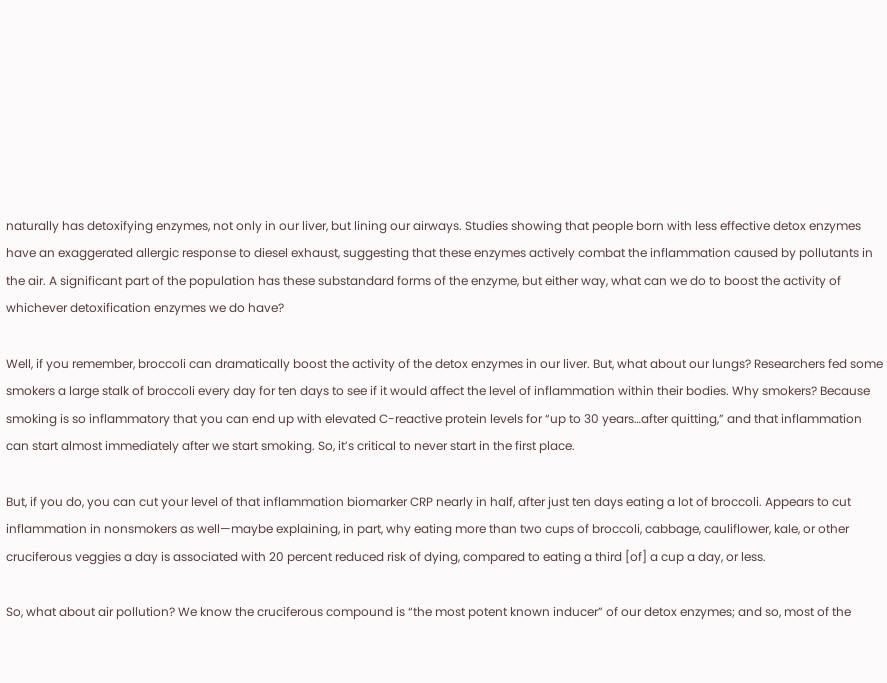naturally has detoxifying enzymes, not only in our liver, but lining our airways. Studies showing that people born with less effective detox enzymes have an exaggerated allergic response to diesel exhaust, suggesting that these enzymes actively combat the inflammation caused by pollutants in the air. A significant part of the population has these substandard forms of the enzyme, but either way, what can we do to boost the activity of whichever detoxification enzymes we do have?

Well, if you remember, broccoli can dramatically boost the activity of the detox enzymes in our liver. But, what about our lungs? Researchers fed some smokers a large stalk of broccoli every day for ten days to see if it would affect the level of inflammation within their bodies. Why smokers? Because smoking is so inflammatory that you can end up with elevated C-reactive protein levels for “up to 30 years…after quitting,” and that inflammation can start almost immediately after we start smoking. So, it’s critical to never start in the first place.

But, if you do, you can cut your level of that inflammation biomarker CRP nearly in half, after just ten days eating a lot of broccoli. Appears to cut inflammation in nonsmokers as well—maybe explaining, in part, why eating more than two cups of broccoli, cabbage, cauliflower, kale, or other cruciferous veggies a day is associated with 20 percent reduced risk of dying, compared to eating a third [of] a cup a day, or less.

So, what about air pollution? We know the cruciferous compound is “the most potent known inducer” of our detox enzymes; and so, most of the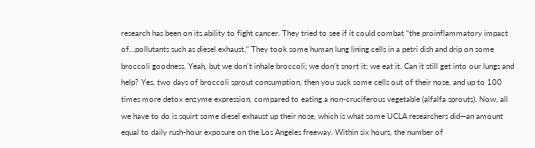research has been on its ability to fight cancer. They tried to see if it could combat “the proinflammatory impact of…pollutants such as diesel exhaust.” They took some human lung lining cells in a petri dish and drip on some broccoli goodness. Yeah, but we don’t inhale broccoli; we don’t snort it; we eat it. Can it still get into our lungs and help? Yes, two days of broccoli sprout consumption, then you suck some cells out of their nose, and up to 100 times more detox enzyme expression, compared to eating a non-cruciferous vegetable (alfalfa sprouts). Now, all we have to do is squirt some diesel exhaust up their nose, which is what some UCLA researchers did—an amount equal to daily rush-hour exposure on the Los Angeles freeway. Within six hours, the number of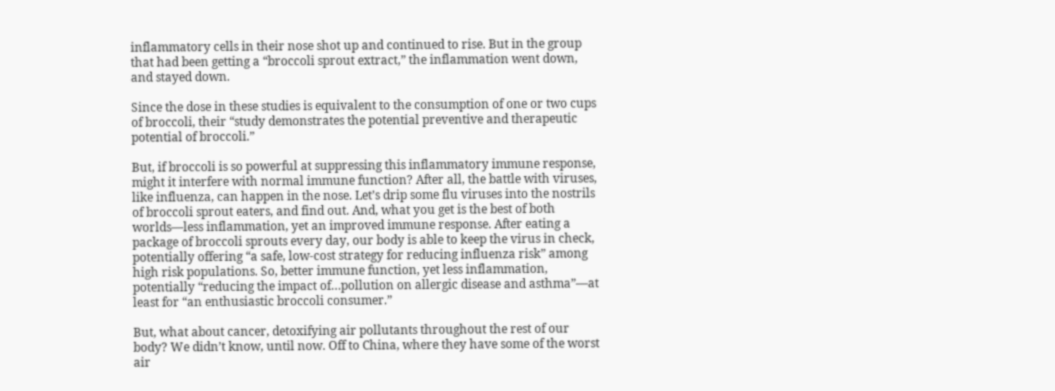inflammatory cells in their nose shot up and continued to rise. But in the group that had been getting a “broccoli sprout extract,” the inflammation went down, and stayed down.

Since the dose in these studies is equivalent to the consumption of one or two cups of broccoli, their “study demonstrates the potential preventive and therapeutic potential of broccoli.”

But, if broccoli is so powerful at suppressing this inflammatory immune response, might it interfere with normal immune function? After all, the battle with viruses, like influenza, can happen in the nose. Let’s drip some flu viruses into the nostrils of broccoli sprout eaters, and find out. And, what you get is the best of both worlds—less inflammation, yet an improved immune response. After eating a package of broccoli sprouts every day, our body is able to keep the virus in check, potentially offering “a safe, low-cost strategy for reducing influenza risk” among high risk populations. So, better immune function, yet less inflammation, potentially “reducing the impact of…pollution on allergic disease and asthma”—at least for “an enthusiastic broccoli consumer.”

But, what about cancer, detoxifying air pollutants throughout the rest of our body? We didn’t know, until now. Off to China, where they have some of the worst air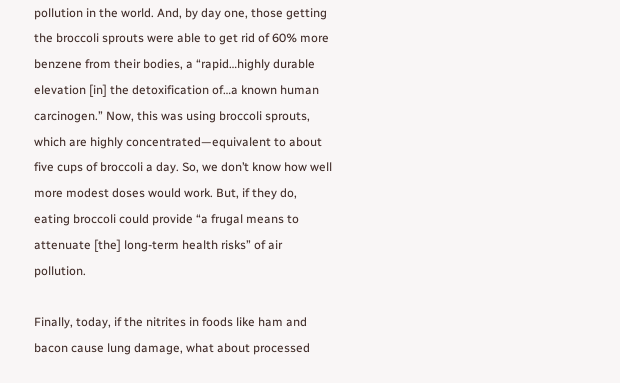pollution in the world. And, by day one, those getting the broccoli sprouts were able to get rid of 60% more benzene from their bodies, a “rapid…highly durable elevation [in] the detoxification of…a known human carcinogen.” Now, this was using broccoli sprouts, which are highly concentrated—equivalent to about five cups of broccoli a day. So, we don’t know how well more modest doses would work. But, if they do, eating broccoli could provide “a frugal means to attenuate [the] long-term health risks” of air pollution.

Finally, today, if the nitrites in foods like ham and bacon cause lung damage, what about processed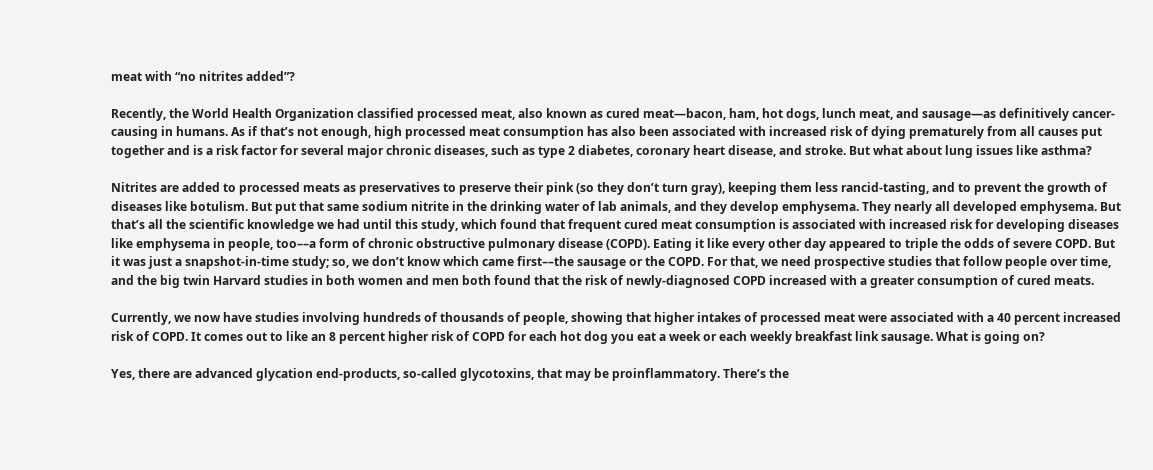meat with “no nitrites added”?

Recently, the World Health Organization classified processed meat, also known as cured meat—bacon, ham, hot dogs, lunch meat, and sausage—as definitively cancer-causing in humans. As if that’s not enough, high processed meat consumption has also been associated with increased risk of dying prematurely from all causes put together and is a risk factor for several major chronic diseases, such as type 2 diabetes, coronary heart disease, and stroke. But what about lung issues like asthma?

Nitrites are added to processed meats as preservatives to preserve their pink (so they don’t turn gray), keeping them less rancid-tasting, and to prevent the growth of diseases like botulism. But put that same sodium nitrite in the drinking water of lab animals, and they develop emphysema. They nearly all developed emphysema. But that’s all the scientific knowledge we had until this study, which found that frequent cured meat consumption is associated with increased risk for developing diseases like emphysema in people, too––a form of chronic obstructive pulmonary disease (COPD). Eating it like every other day appeared to triple the odds of severe COPD. But it was just a snapshot-in-time study; so, we don’t know which came first––the sausage or the COPD. For that, we need prospective studies that follow people over time, and the big twin Harvard studies in both women and men both found that the risk of newly-diagnosed COPD increased with a greater consumption of cured meats.

Currently, we now have studies involving hundreds of thousands of people, showing that higher intakes of processed meat were associated with a 40 percent increased risk of COPD. It comes out to like an 8 percent higher risk of COPD for each hot dog you eat a week or each weekly breakfast link sausage. What is going on?

Yes, there are advanced glycation end-products, so-called glycotoxins, that may be proinflammatory. There’s the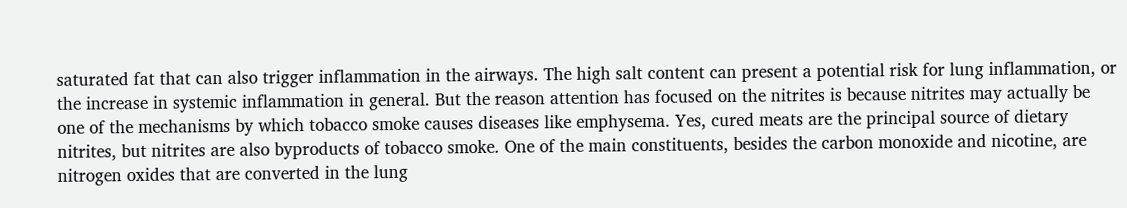saturated fat that can also trigger inflammation in the airways. The high salt content can present a potential risk for lung inflammation, or the increase in systemic inflammation in general. But the reason attention has focused on the nitrites is because nitrites may actually be one of the mechanisms by which tobacco smoke causes diseases like emphysema. Yes, cured meats are the principal source of dietary nitrites, but nitrites are also byproducts of tobacco smoke. One of the main constituents, besides the carbon monoxide and nicotine, are nitrogen oxides that are converted in the lung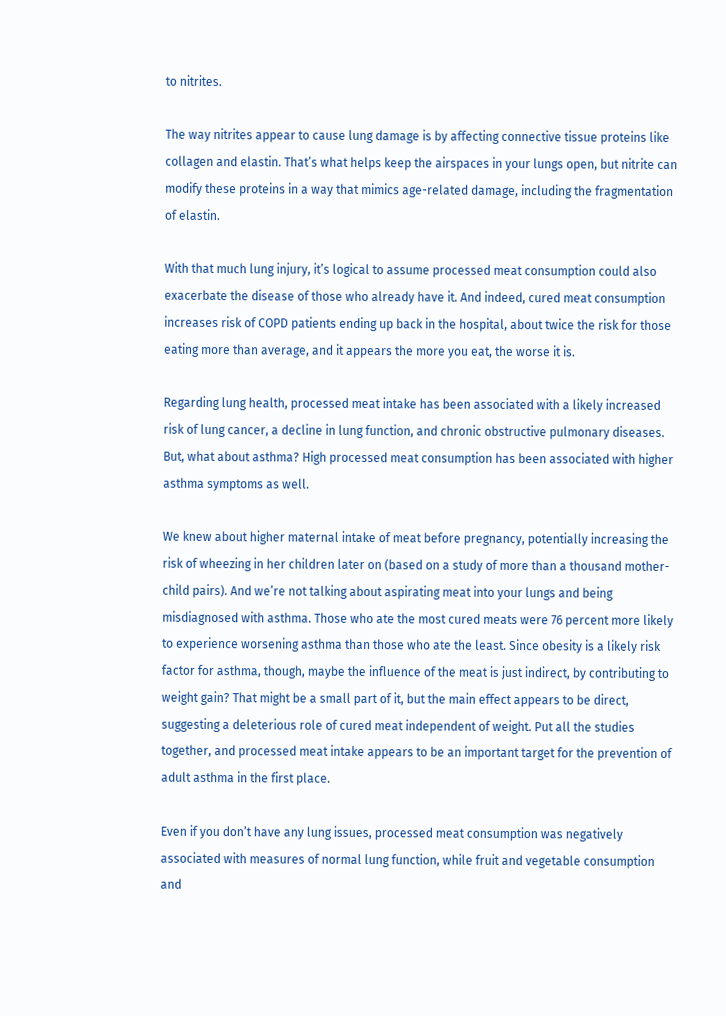to nitrites.

The way nitrites appear to cause lung damage is by affecting connective tissue proteins like collagen and elastin. That’s what helps keep the airspaces in your lungs open, but nitrite can modify these proteins in a way that mimics age-related damage, including the fragmentation of elastin.

With that much lung injury, it’s logical to assume processed meat consumption could also exacerbate the disease of those who already have it. And indeed, cured meat consumption increases risk of COPD patients ending up back in the hospital, about twice the risk for those eating more than average, and it appears the more you eat, the worse it is.

Regarding lung health, processed meat intake has been associated with a likely increased risk of lung cancer, a decline in lung function, and chronic obstructive pulmonary diseases. But, what about asthma? High processed meat consumption has been associated with higher asthma symptoms as well.

We knew about higher maternal intake of meat before pregnancy, potentially increasing the risk of wheezing in her children later on (based on a study of more than a thousand mother-child pairs). And we’re not talking about aspirating meat into your lungs and being misdiagnosed with asthma. Those who ate the most cured meats were 76 percent more likely to experience worsening asthma than those who ate the least. Since obesity is a likely risk factor for asthma, though, maybe the influence of the meat is just indirect, by contributing to weight gain? That might be a small part of it, but the main effect appears to be direct, suggesting a deleterious role of cured meat independent of weight. Put all the studies together, and processed meat intake appears to be an important target for the prevention of adult asthma in the first place.

Even if you don’t have any lung issues, processed meat consumption was negatively associated with measures of normal lung function, while fruit and vegetable consumption and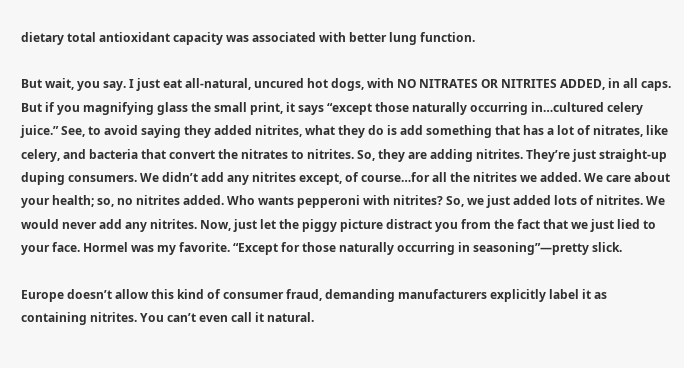dietary total antioxidant capacity was associated with better lung function.

But wait, you say. I just eat all-natural, uncured hot dogs, with NO NITRATES OR NITRITES ADDED, in all caps. But if you magnifying glass the small print, it says “except those naturally occurring in…cultured celery juice.” See, to avoid saying they added nitrites, what they do is add something that has a lot of nitrates, like celery, and bacteria that convert the nitrates to nitrites. So, they are adding nitrites. They’re just straight-up duping consumers. We didn’t add any nitrites except, of course…for all the nitrites we added. We care about your health; so, no nitrites added. Who wants pepperoni with nitrites? So, we just added lots of nitrites. We would never add any nitrites. Now, just let the piggy picture distract you from the fact that we just lied to your face. Hormel was my favorite. “Except for those naturally occurring in seasoning”—pretty slick.

Europe doesn’t allow this kind of consumer fraud, demanding manufacturers explicitly label it as containing nitrites. You can’t even call it natural.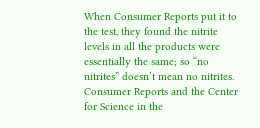When Consumer Reports put it to the test, they found the nitrite levels in all the products were essentially the same; so “no nitrites” doesn’t mean no nitrites. Consumer Reports and the Center for Science in the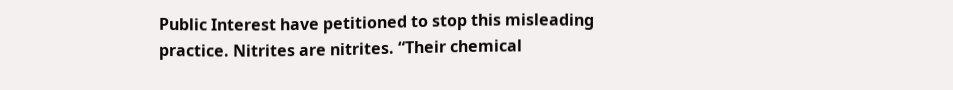Public Interest have petitioned to stop this misleading practice. Nitrites are nitrites. “Their chemical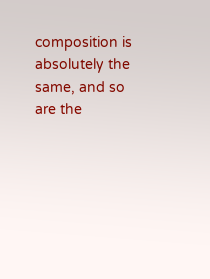composition is absolutely the same, and so are the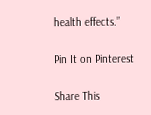health effects.”

Pin It on Pinterest

Share This